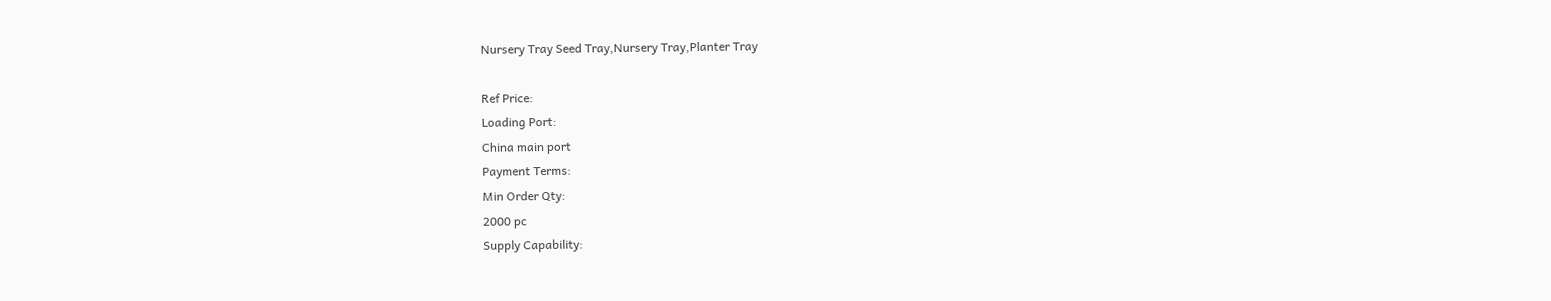Nursery Tray Seed Tray,Nursery Tray,Planter Tray

Ref Price:
Loading Port:
China main port
Payment Terms:
Min Order Qty:
2000 pc
Supply Capability: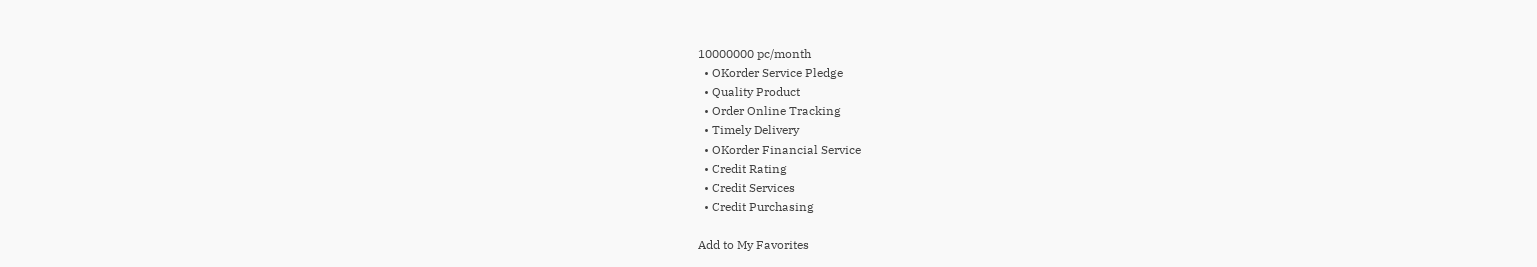10000000 pc/month
  • OKorder Service Pledge
  • Quality Product
  • Order Online Tracking
  • Timely Delivery
  • OKorder Financial Service
  • Credit Rating
  • Credit Services
  • Credit Purchasing

Add to My Favorites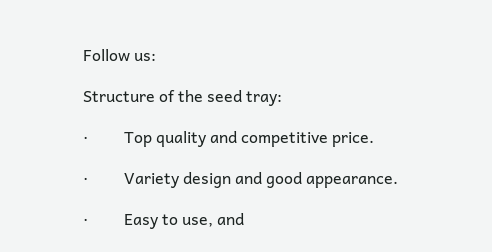Follow us:

Structure of the seed tray:

·         Top quality and competitive price.

·         Variety design and good appearance.

·         Easy to use, and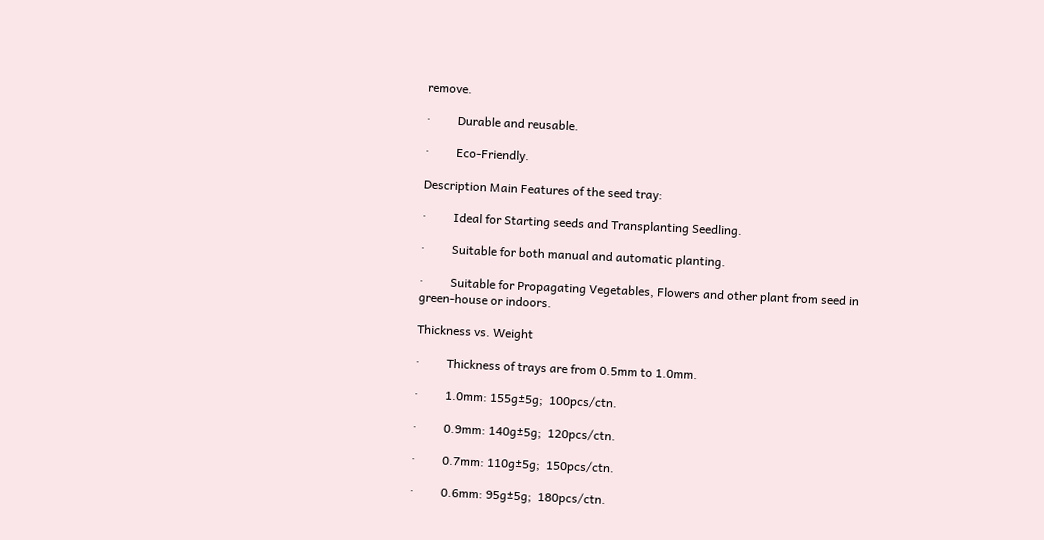remove.

·         Durable and reusable.

·         Eco-Friendly.

Description Main Features of the seed tray:

·         Ideal for Starting seeds and Transplanting Seedling.

·         Suitable for both manual and automatic planting.

·         Suitable for Propagating Vegetables, Flowers and other plant from seed in green-house or indoors.

Thickness vs. Weight

·         Thickness of trays are from 0.5mm to 1.0mm.

·         1.0mm: 155g±5g;  100pcs/ctn.

·         0.9mm: 140g±5g;  120pcs/ctn.

·         0.7mm: 110g±5g;  150pcs/ctn.

·         0.6mm: 95g±5g;  180pcs/ctn.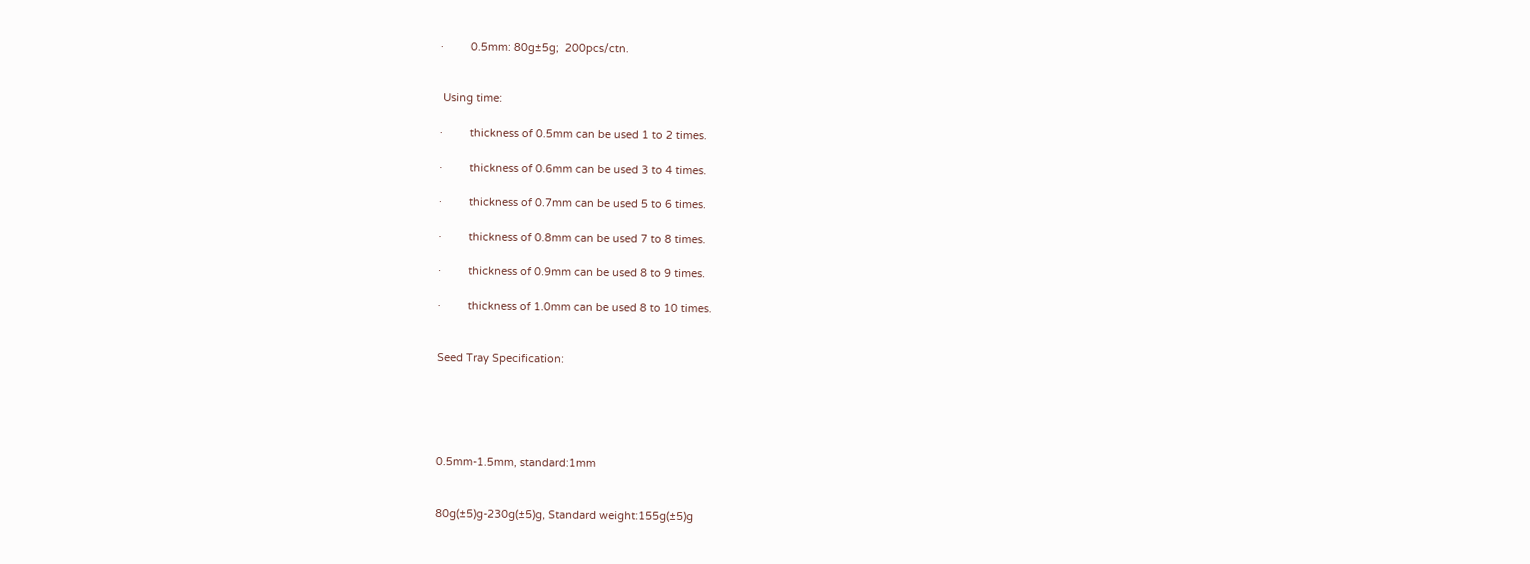·         0.5mm: 80g±5g;  200pcs/ctn.


 Using time:

·         thickness of 0.5mm can be used 1 to 2 times.

·         thickness of 0.6mm can be used 3 to 4 times.

·         thickness of 0.7mm can be used 5 to 6 times.

·         thickness of 0.8mm can be used 7 to 8 times.

·         thickness of 0.9mm can be used 8 to 9 times.

·         thickness of 1.0mm can be used 8 to 10 times.


Seed Tray Specification:





0.5mm-1.5mm, standard:1mm


80g(±5)g-230g(±5)g, Standard weight:155g(±5)g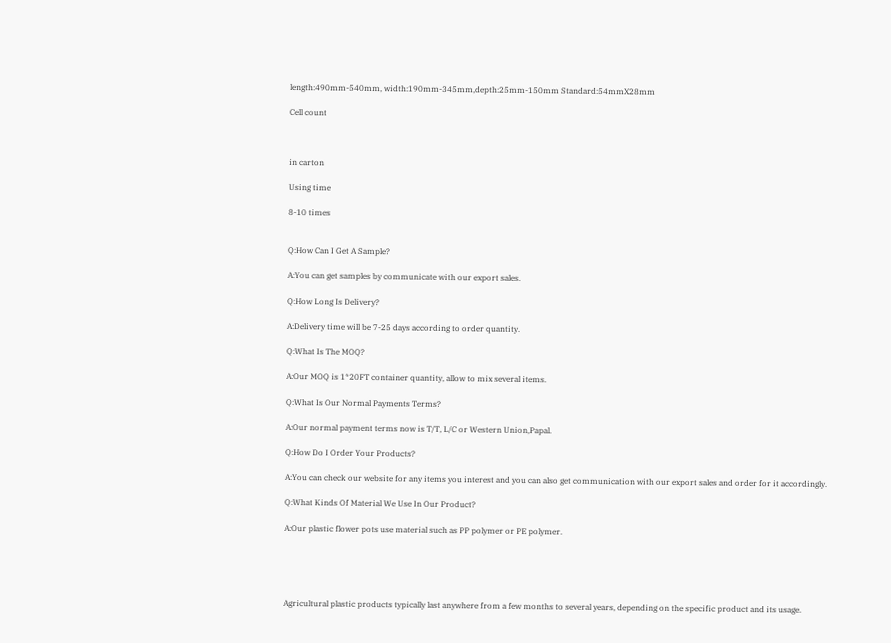length:490mm-540mm, width:190mm-345mm,depth:25mm-150mm Standard:54mmX28mm

Cell count



in carton

Using time

8-10 times


Q:How Can I Get A Sample?

A:You can get samples by communicate with our export sales.

Q:How Long Is Delivery?

A:Delivery time will be 7-25 days according to order quantity.

Q:What Is The MOQ?

A:Our MOQ is 1*20FT container quantity, allow to mix several items.

Q:What Is Our Normal Payments Terms?

A:Our normal payment terms now is T/T, L/C or Western Union,Papal.

Q:How Do I Order Your Products?

A:You can check our website for any items you interest and you can also get communication with our export sales and order for it accordingly.

Q:What Kinds Of Material We Use In Our Product?

A:Our plastic flower pots use material such as PP polymer or PE polymer.





Agricultural plastic products typically last anywhere from a few months to several years, depending on the specific product and its usage.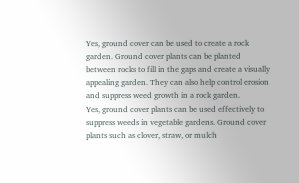Yes, ground cover can be used to create a rock garden. Ground cover plants can be planted between rocks to fill in the gaps and create a visually appealing garden. They can also help control erosion and suppress weed growth in a rock garden.
Yes, ground cover plants can be used effectively to suppress weeds in vegetable gardens. Ground cover plants such as clover, straw, or mulch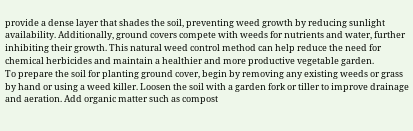provide a dense layer that shades the soil, preventing weed growth by reducing sunlight availability. Additionally, ground covers compete with weeds for nutrients and water, further inhibiting their growth. This natural weed control method can help reduce the need for chemical herbicides and maintain a healthier and more productive vegetable garden.
To prepare the soil for planting ground cover, begin by removing any existing weeds or grass by hand or using a weed killer. Loosen the soil with a garden fork or tiller to improve drainage and aeration. Add organic matter such as compost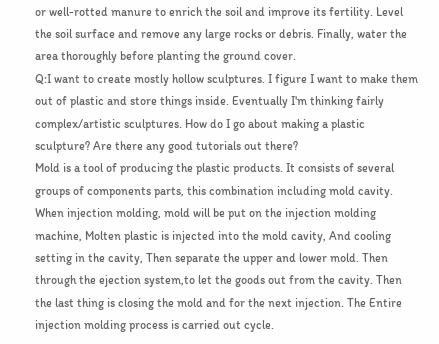or well-rotted manure to enrich the soil and improve its fertility. Level the soil surface and remove any large rocks or debris. Finally, water the area thoroughly before planting the ground cover.
Q:I want to create mostly hollow sculptures. I figure I want to make them out of plastic and store things inside. Eventually I'm thinking fairly complex/artistic sculptures. How do I go about making a plastic sculpture? Are there any good tutorials out there?
Mold is a tool of producing the plastic products. It consists of several groups of components parts, this combination including mold cavity. When injection molding, mold will be put on the injection molding machine, Molten plastic is injected into the mold cavity, And cooling setting in the cavity, Then separate the upper and lower mold. Then through the ejection system,to let the goods out from the cavity. Then the last thing is closing the mold and for the next injection. The Entire injection molding process is carried out cycle.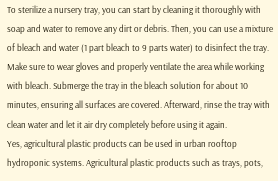To sterilize a nursery tray, you can start by cleaning it thoroughly with soap and water to remove any dirt or debris. Then, you can use a mixture of bleach and water (1 part bleach to 9 parts water) to disinfect the tray. Make sure to wear gloves and properly ventilate the area while working with bleach. Submerge the tray in the bleach solution for about 10 minutes, ensuring all surfaces are covered. Afterward, rinse the tray with clean water and let it air dry completely before using it again.
Yes, agricultural plastic products can be used in urban rooftop hydroponic systems. Agricultural plastic products such as trays, pots,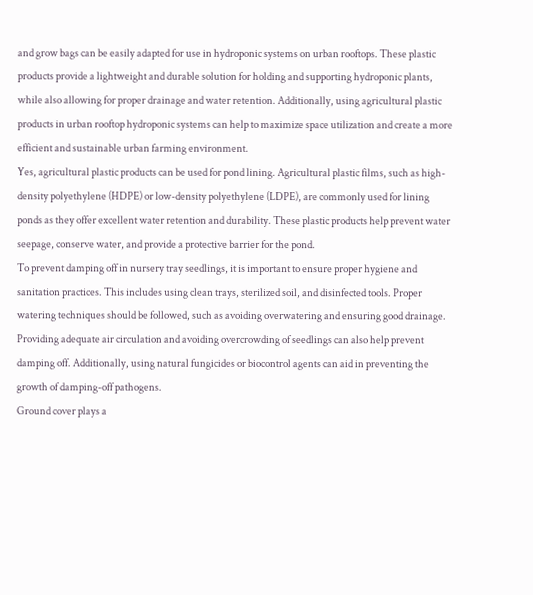and grow bags can be easily adapted for use in hydroponic systems on urban rooftops. These plastic products provide a lightweight and durable solution for holding and supporting hydroponic plants, while also allowing for proper drainage and water retention. Additionally, using agricultural plastic products in urban rooftop hydroponic systems can help to maximize space utilization and create a more efficient and sustainable urban farming environment.
Yes, agricultural plastic products can be used for pond lining. Agricultural plastic films, such as high-density polyethylene (HDPE) or low-density polyethylene (LDPE), are commonly used for lining ponds as they offer excellent water retention and durability. These plastic products help prevent water seepage, conserve water, and provide a protective barrier for the pond.
To prevent damping off in nursery tray seedlings, it is important to ensure proper hygiene and sanitation practices. This includes using clean trays, sterilized soil, and disinfected tools. Proper watering techniques should be followed, such as avoiding overwatering and ensuring good drainage. Providing adequate air circulation and avoiding overcrowding of seedlings can also help prevent damping off. Additionally, using natural fungicides or biocontrol agents can aid in preventing the growth of damping-off pathogens.
Ground cover plays a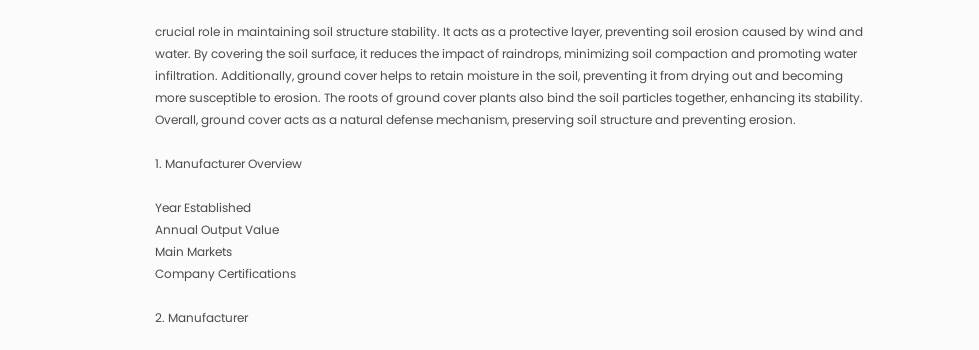crucial role in maintaining soil structure stability. It acts as a protective layer, preventing soil erosion caused by wind and water. By covering the soil surface, it reduces the impact of raindrops, minimizing soil compaction and promoting water infiltration. Additionally, ground cover helps to retain moisture in the soil, preventing it from drying out and becoming more susceptible to erosion. The roots of ground cover plants also bind the soil particles together, enhancing its stability. Overall, ground cover acts as a natural defense mechanism, preserving soil structure and preventing erosion.

1. Manufacturer Overview

Year Established
Annual Output Value
Main Markets
Company Certifications

2. Manufacturer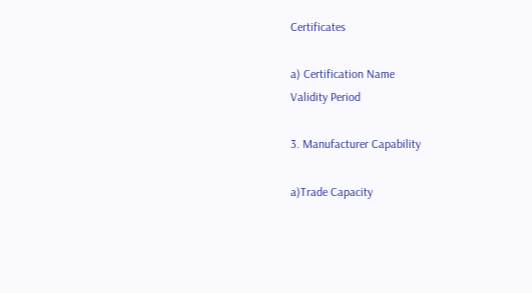Certificates

a) Certification Name
Validity Period

3. Manufacturer Capability

a)Trade Capacity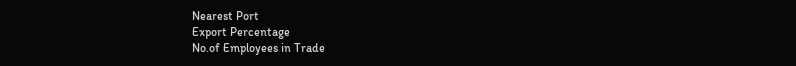Nearest Port
Export Percentage
No.of Employees in Trade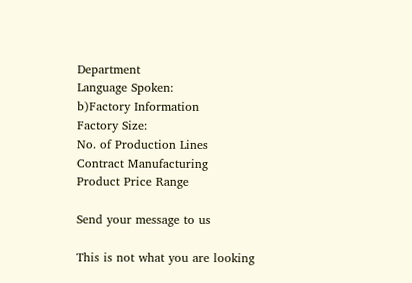Department
Language Spoken:
b)Factory Information
Factory Size:
No. of Production Lines
Contract Manufacturing
Product Price Range

Send your message to us

This is not what you are looking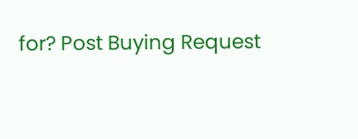for? Post Buying Request